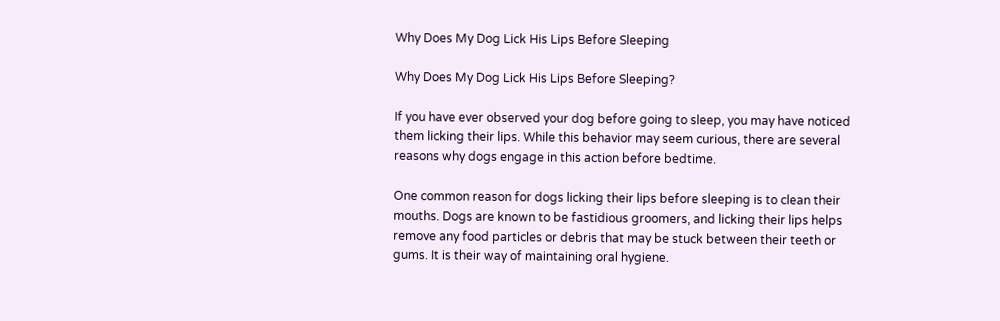Why Does My Dog Lick His Lips Before Sleeping

Why Does My Dog Lick His Lips Before Sleeping?

If you have ever observed your dog before going to sleep, you may have noticed them licking their lips. While this behavior may seem curious, there are several reasons why dogs engage in this action before bedtime.

One common reason for dogs licking their lips before sleeping is to clean their mouths. Dogs are known to be fastidious groomers, and licking their lips helps remove any food particles or debris that may be stuck between their teeth or gums. It is their way of maintaining oral hygiene.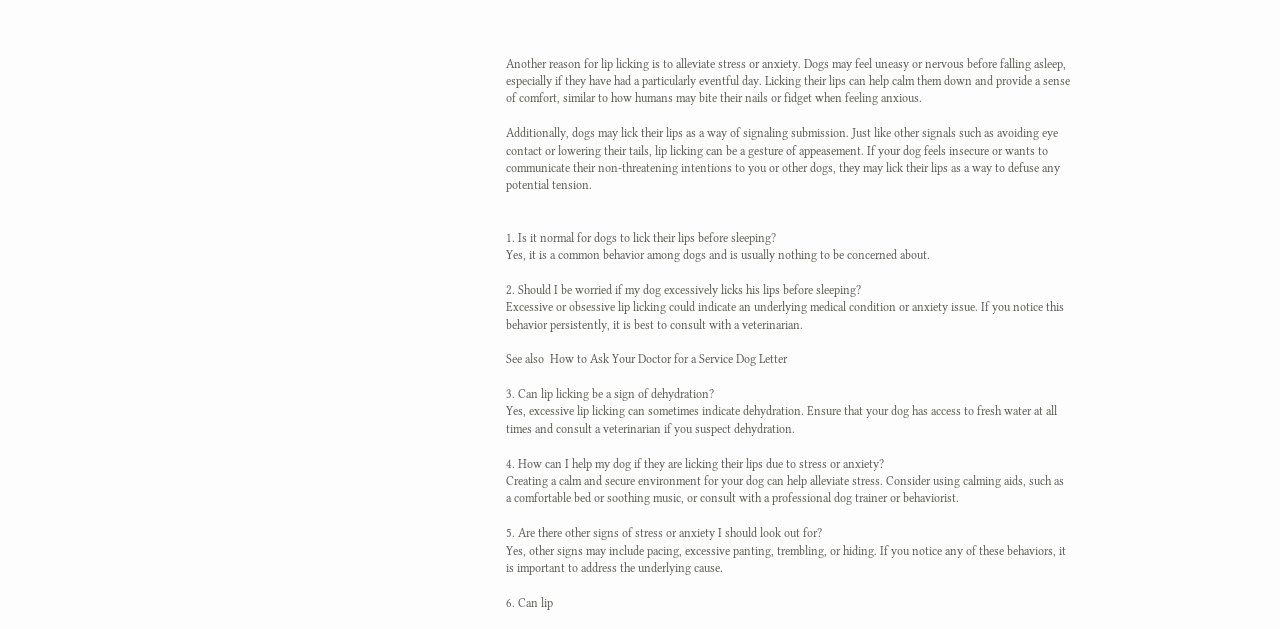Another reason for lip licking is to alleviate stress or anxiety. Dogs may feel uneasy or nervous before falling asleep, especially if they have had a particularly eventful day. Licking their lips can help calm them down and provide a sense of comfort, similar to how humans may bite their nails or fidget when feeling anxious.

Additionally, dogs may lick their lips as a way of signaling submission. Just like other signals such as avoiding eye contact or lowering their tails, lip licking can be a gesture of appeasement. If your dog feels insecure or wants to communicate their non-threatening intentions to you or other dogs, they may lick their lips as a way to defuse any potential tension.


1. Is it normal for dogs to lick their lips before sleeping?
Yes, it is a common behavior among dogs and is usually nothing to be concerned about.

2. Should I be worried if my dog excessively licks his lips before sleeping?
Excessive or obsessive lip licking could indicate an underlying medical condition or anxiety issue. If you notice this behavior persistently, it is best to consult with a veterinarian.

See also  How to Ask Your Doctor for a Service Dog Letter

3. Can lip licking be a sign of dehydration?
Yes, excessive lip licking can sometimes indicate dehydration. Ensure that your dog has access to fresh water at all times and consult a veterinarian if you suspect dehydration.

4. How can I help my dog if they are licking their lips due to stress or anxiety?
Creating a calm and secure environment for your dog can help alleviate stress. Consider using calming aids, such as a comfortable bed or soothing music, or consult with a professional dog trainer or behaviorist.

5. Are there other signs of stress or anxiety I should look out for?
Yes, other signs may include pacing, excessive panting, trembling, or hiding. If you notice any of these behaviors, it is important to address the underlying cause.

6. Can lip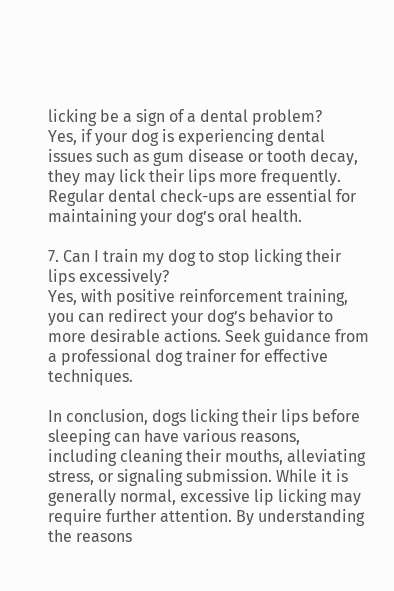licking be a sign of a dental problem?
Yes, if your dog is experiencing dental issues such as gum disease or tooth decay, they may lick their lips more frequently. Regular dental check-ups are essential for maintaining your dog’s oral health.

7. Can I train my dog to stop licking their lips excessively?
Yes, with positive reinforcement training, you can redirect your dog’s behavior to more desirable actions. Seek guidance from a professional dog trainer for effective techniques.

In conclusion, dogs licking their lips before sleeping can have various reasons, including cleaning their mouths, alleviating stress, or signaling submission. While it is generally normal, excessive lip licking may require further attention. By understanding the reasons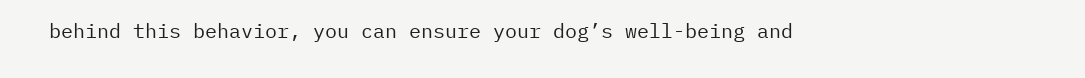behind this behavior, you can ensure your dog’s well-being and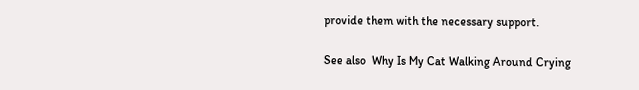provide them with the necessary support.

See also  Why Is My Cat Walking Around Crying